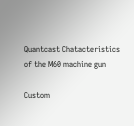Quantcast Chatacteristics of the M60 machine gun

Custom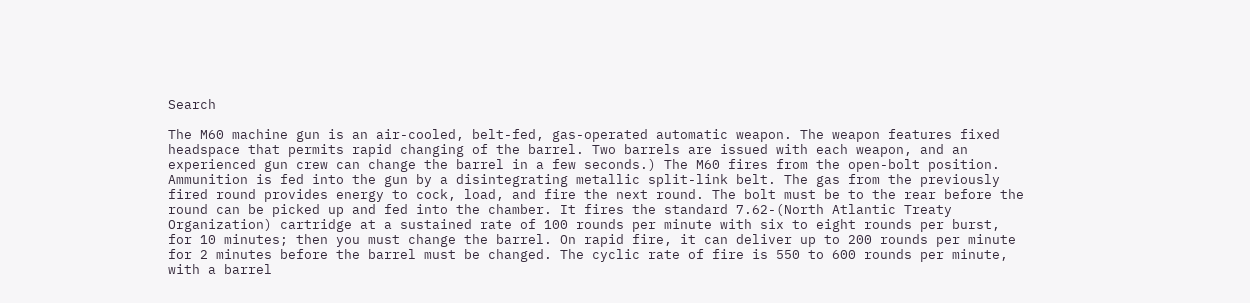Search

The M60 machine gun is an air-cooled, belt-fed, gas-operated automatic weapon. The weapon features fixed headspace that permits rapid changing of the barrel. Two barrels are issued with each weapon, and an experienced gun crew can change the barrel in a few seconds.) The M60 fires from the open-bolt position. Ammunition is fed into the gun by a disintegrating metallic split-link belt. The gas from the previously fired round provides energy to cock, load, and fire the next round. The bolt must be to the rear before the round can be picked up and fed into the chamber. It fires the standard 7.62-(North Atlantic Treaty Organization) cartridge at a sustained rate of 100 rounds per minute with six to eight rounds per burst, for 10 minutes; then you must change the barrel. On rapid fire, it can deliver up to 200 rounds per minute for 2 minutes before the barrel must be changed. The cyclic rate of fire is 550 to 600 rounds per minute, with a barrel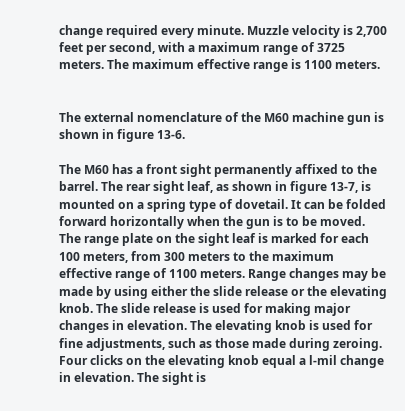change required every minute. Muzzle velocity is 2,700 feet per second, with a maximum range of 3725 meters. The maximum effective range is 1100 meters.


The external nomenclature of the M60 machine gun is shown in figure 13-6.

The M60 has a front sight permanently affixed to the barrel. The rear sight leaf, as shown in figure 13-7, is mounted on a spring type of dovetail. It can be folded forward horizontally when the gun is to be moved. The range plate on the sight leaf is marked for each 100 meters, from 300 meters to the maximum effective range of 1100 meters. Range changes may be made by using either the slide release or the elevating knob. The slide release is used for making major changes in elevation. The elevating knob is used for fine adjustments, such as those made during zeroing. Four clicks on the elevating knob equal a l-mil change in elevation. The sight is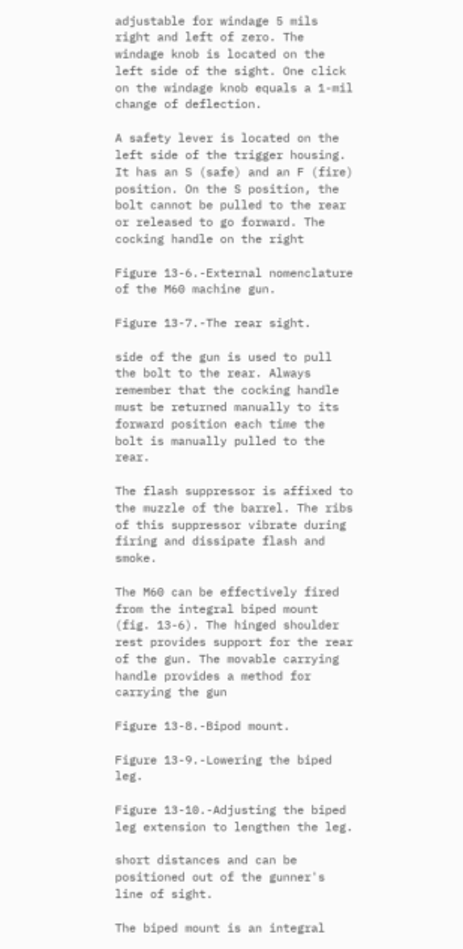adjustable for windage 5 mils right and left of zero. The windage knob is located on the left side of the sight. One click on the windage knob equals a 1-mil change of deflection.

A safety lever is located on the left side of the trigger housing. It has an S (safe) and an F (fire) position. On the S position, the bolt cannot be pulled to the rear or released to go forward. The cocking handle on the right

Figure 13-6.-External nomenclature of the M60 machine gun.

Figure 13-7.-The rear sight.

side of the gun is used to pull the bolt to the rear. Always remember that the cocking handle must be returned manually to its forward position each time the bolt is manually pulled to the rear.

The flash suppressor is affixed to the muzzle of the barrel. The ribs of this suppressor vibrate during firing and dissipate flash and smoke.

The M60 can be effectively fired from the integral biped mount (fig. 13-6). The hinged shoulder rest provides support for the rear of the gun. The movable carrying handle provides a method for carrying the gun

Figure 13-8.-Bipod mount.

Figure 13-9.-Lowering the biped leg.

Figure 13-10.-Adjusting the biped leg extension to lengthen the leg.

short distances and can be positioned out of the gunner's line of sight.

The biped mount is an integral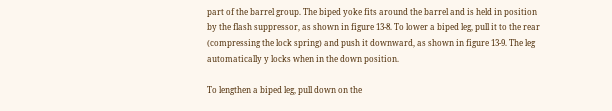part of the barrel group. The biped yoke fits around the barrel and is held in position by the flash suppressor, as shown in figure 13-8. To lower a biped leg, pull it to the rear (compressing the lock spring) and push it downward, as shown in figure 13-9. The leg automatically y locks when in the down position.

To lengthen a biped leg, pull down on the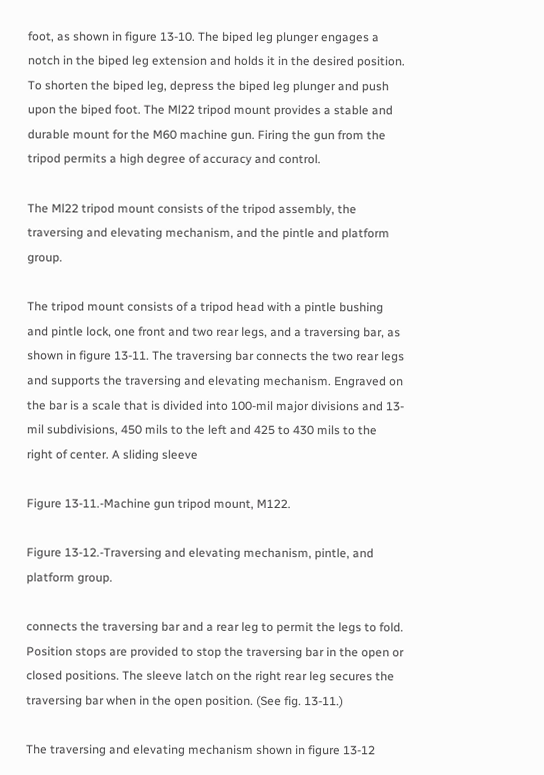foot, as shown in figure 13-10. The biped leg plunger engages a notch in the biped leg extension and holds it in the desired position. To shorten the biped leg, depress the biped leg plunger and push upon the biped foot. The Ml22 tripod mount provides a stable and durable mount for the M60 machine gun. Firing the gun from the tripod permits a high degree of accuracy and control.

The Ml22 tripod mount consists of the tripod assembly, the traversing and elevating mechanism, and the pintle and platform group.

The tripod mount consists of a tripod head with a pintle bushing and pintle lock, one front and two rear legs, and a traversing bar, as shown in figure 13-11. The traversing bar connects the two rear legs and supports the traversing and elevating mechanism. Engraved on the bar is a scale that is divided into 100-mil major divisions and 13-mil subdivisions, 450 mils to the left and 425 to 430 mils to the right of center. A sliding sleeve

Figure 13-11.-Machine gun tripod mount, M122.

Figure 13-12.-Traversing and elevating mechanism, pintle, and platform group.

connects the traversing bar and a rear leg to permit the legs to fold. Position stops are provided to stop the traversing bar in the open or closed positions. The sleeve latch on the right rear leg secures the traversing bar when in the open position. (See fig. 13-11.)

The traversing and elevating mechanism shown in figure 13-12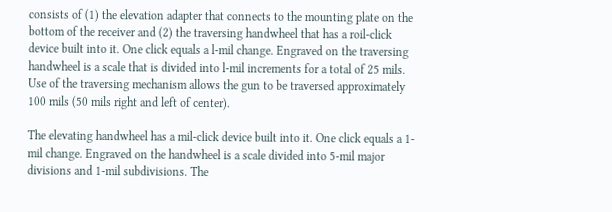consists of (1) the elevation adapter that connects to the mounting plate on the bottom of the receiver and (2) the traversing handwheel that has a roil-click device built into it. One click equals a l-mil change. Engraved on the traversing handwheel is a scale that is divided into l-mil increments for a total of 25 mils. Use of the traversing mechanism allows the gun to be traversed approximately 100 mils (50 mils right and left of center).

The elevating handwheel has a mil-click device built into it. One click equals a 1-mil change. Engraved on the handwheel is a scale divided into 5-mil major divisions and 1-mil subdivisions. The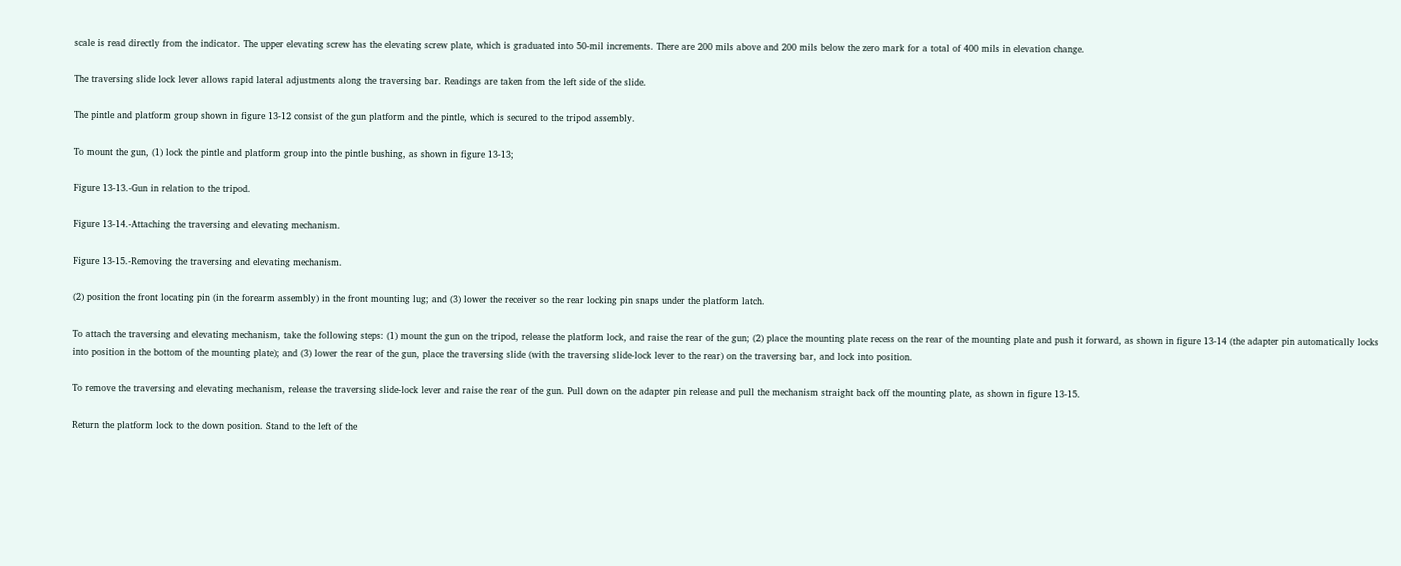scale is read directly from the indicator. The upper elevating screw has the elevating screw plate, which is graduated into 50-mil increments. There are 200 mils above and 200 mils below the zero mark for a total of 400 mils in elevation change.

The traversing slide lock lever allows rapid lateral adjustments along the traversing bar. Readings are taken from the left side of the slide.

The pintle and platform group shown in figure 13-12 consist of the gun platform and the pintle, which is secured to the tripod assembly.

To mount the gun, (1) lock the pintle and platform group into the pintle bushing, as shown in figure 13-13;

Figure 13-13.-Gun in relation to the tripod.

Figure 13-14.-Attaching the traversing and elevating mechanism.

Figure 13-15.-Removing the traversing and elevating mechanism.

(2) position the front locating pin (in the forearm assembly) in the front mounting lug; and (3) lower the receiver so the rear locking pin snaps under the platform latch.

To attach the traversing and elevating mechanism, take the following steps: (1) mount the gun on the tripod, release the platform lock, and raise the rear of the gun; (2) place the mounting plate recess on the rear of the mounting plate and push it forward, as shown in figure 13-14 (the adapter pin automatically locks into position in the bottom of the mounting plate); and (3) lower the rear of the gun, place the traversing slide (with the traversing slide-lock lever to the rear) on the traversing bar, and lock into position.

To remove the traversing and elevating mechanism, release the traversing slide-lock lever and raise the rear of the gun. Pull down on the adapter pin release and pull the mechanism straight back off the mounting plate, as shown in figure 13-15.

Return the platform lock to the down position. Stand to the left of the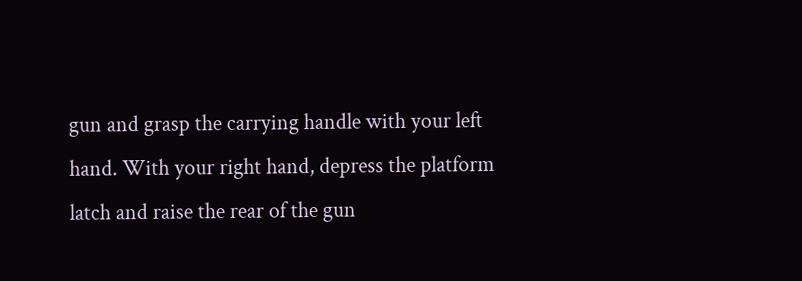gun and grasp the carrying handle with your left hand. With your right hand, depress the platform latch and raise the rear of the gun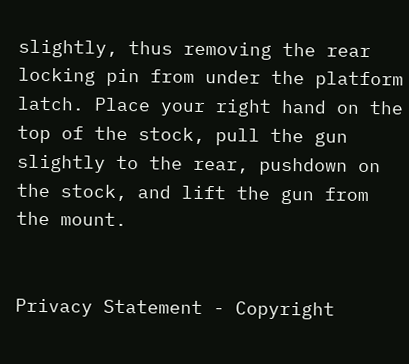slightly, thus removing the rear locking pin from under the platform latch. Place your right hand on the top of the stock, pull the gun slightly to the rear, pushdown on the stock, and lift the gun from the mount.


Privacy Statement - Copyright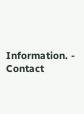Information. - Contact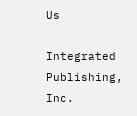Us

Integrated Publishing, Inc.